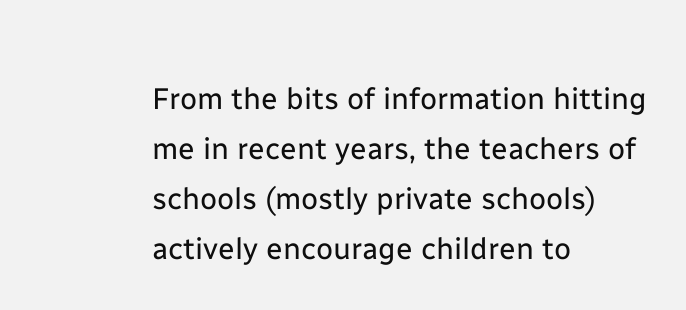From the bits of information hitting me in recent years, the teachers of schools (mostly private schools) actively encourage children to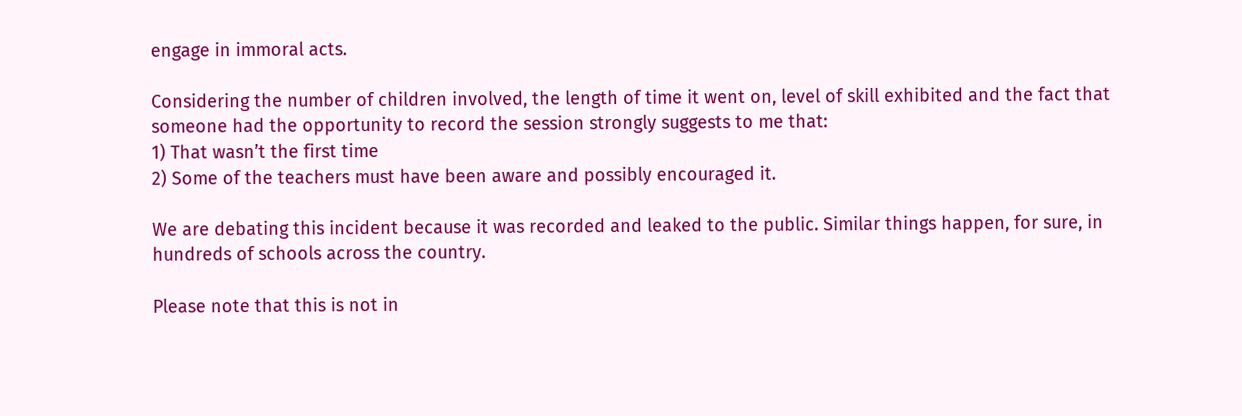engage in immoral acts.

Considering the number of children involved, the length of time it went on, level of skill exhibited and the fact that someone had the opportunity to record the session strongly suggests to me that:
1) That wasn’t the first time
2) Some of the teachers must have been aware and possibly encouraged it.

We are debating this incident because it was recorded and leaked to the public. Similar things happen, for sure, in hundreds of schools across the country.

Please note that this is not in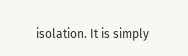isolation. It is simply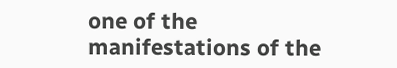one of the manifestations of the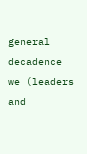general decadence we (leaders and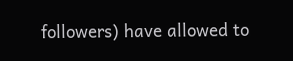followers) have allowed to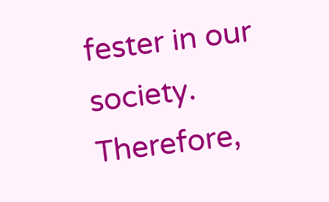fester in our society. Therefore,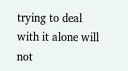trying to deal with it alone will not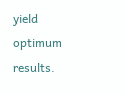yield optimum results.